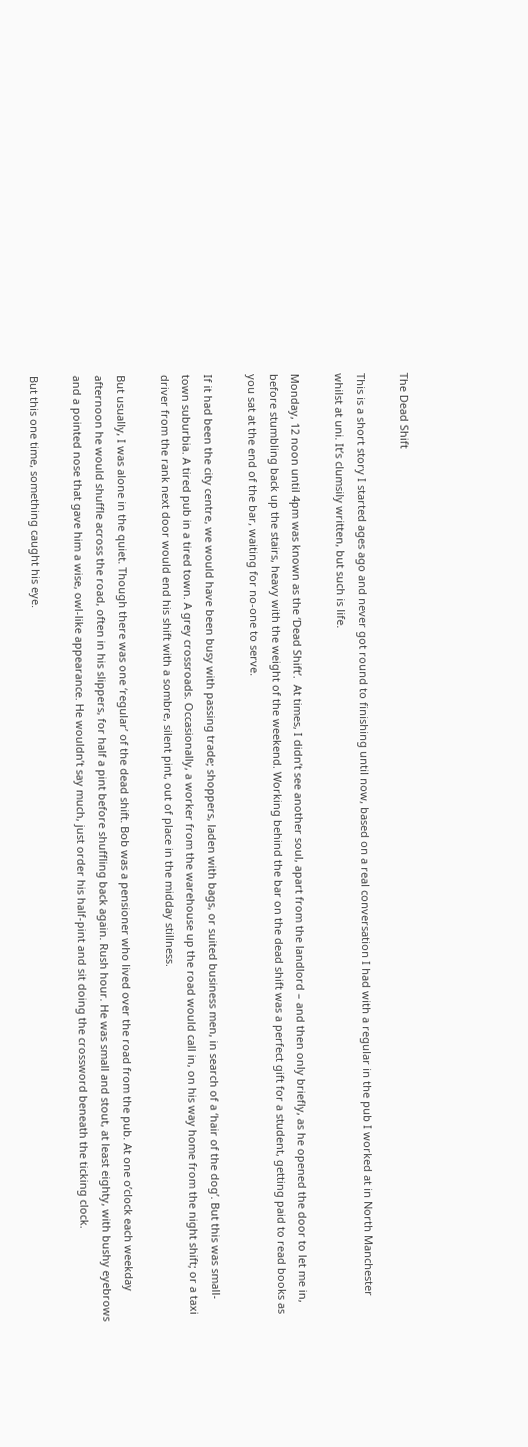The Dead Shift

This is a short story I started ages ago and never got round to finishing until now, based on a real conversation I had with a regular in the pub I worked at in North Manchester whilst at uni. It’s clumsily written, but such is life.

Monday, 12 noon until 4pm was known as the ‘Dead Shift’.  At times, I didn’t see another soul, apart from the landlord – and then only briefly, as he opened the door to let me in, before stumbling back up the stairs, heavy with the weight of the weekend. Working behind the bar on the dead shift was a perfect gift for a student, getting paid to read books as you sat at the end of the bar, waiting for no-one to serve.

If it had been the city centre, we would have been busy with passing trade; shoppers, laden with bags, or suited business men, in search of a ‘hair of the dog’. But this was small-town suburbia. A tired pub in a tired town. A grey crossroads. Occasionally, a worker from the warehouse up the road would call in, on his way home from the night shift; or a taxi driver from the rank next door would end his shift with a sombre, silent pint, out of place in the midday stillness.

But usually, I was alone in the quiet. Though there was one ‘regular’ of the dead shift. Bob was a pensioner who lived over the road from the pub. At one o’clock each weekday afternoon he would shuffle across the road, often in his slippers, for half a pint before shuffling back again. Rush hour. He was small and stout, at least eighty, with bushy eyebrows and a pointed nose that gave him a wise, owl-like appearance. He wouldn’t say much, just order his half-pint and sit doing the crossword beneath the ticking clock.

But this one time, something caught his eye.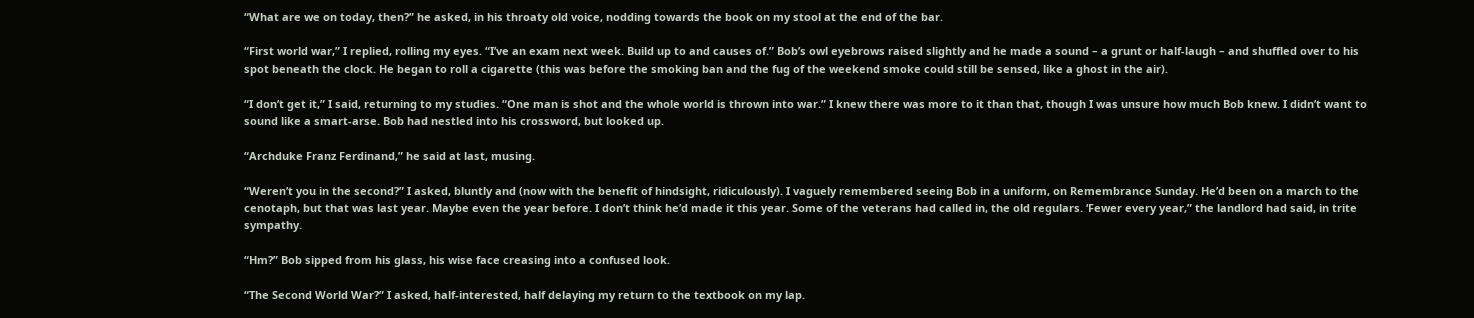“What are we on today, then?” he asked, in his throaty old voice, nodding towards the book on my stool at the end of the bar.

“First world war,” I replied, rolling my eyes. “I’ve an exam next week. Build up to and causes of.” Bob’s owl eyebrows raised slightly and he made a sound – a grunt or half-laugh – and shuffled over to his spot beneath the clock. He began to roll a cigarette (this was before the smoking ban and the fug of the weekend smoke could still be sensed, like a ghost in the air).

“I don’t get it,” I said, returning to my studies. “One man is shot and the whole world is thrown into war.” I knew there was more to it than that, though I was unsure how much Bob knew. I didn’t want to sound like a smart-arse. Bob had nestled into his crossword, but looked up.

“Archduke Franz Ferdinand,” he said at last, musing.

“Weren’t you in the second?” I asked, bluntly and (now with the benefit of hindsight, ridiculously). I vaguely remembered seeing Bob in a uniform, on Remembrance Sunday. He’d been on a march to the cenotaph, but that was last year. Maybe even the year before. I don’t think he’d made it this year. Some of the veterans had called in, the old regulars. ‘Fewer every year,” the landlord had said, in trite sympathy.

“Hm?” Bob sipped from his glass, his wise face creasing into a confused look.

“The Second World War?” I asked, half-interested, half delaying my return to the textbook on my lap.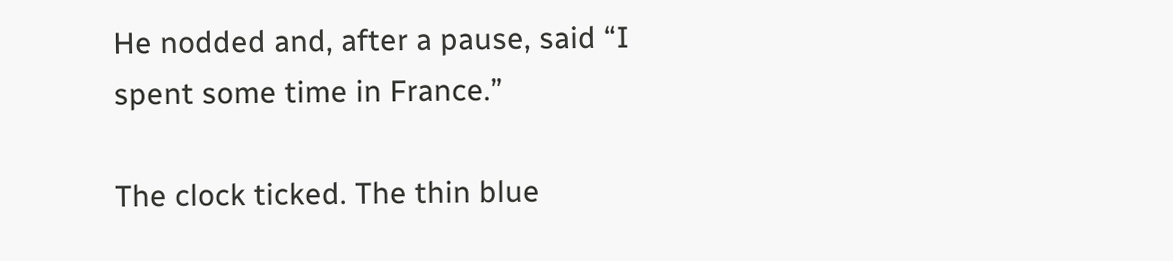He nodded and, after a pause, said “I spent some time in France.”

The clock ticked. The thin blue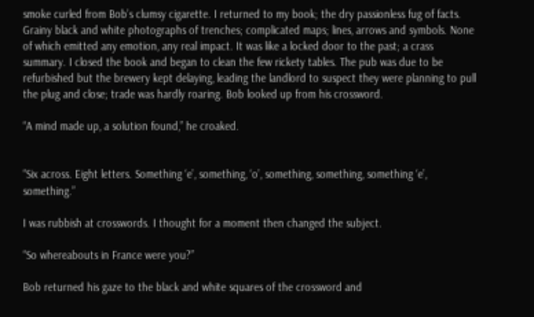smoke curled from Bob’s clumsy cigarette. I returned to my book; the dry passionless fug of facts. Grainy black and white photographs of trenches; complicated maps; lines, arrows and symbols. None of which emitted any emotion, any real impact. It was like a locked door to the past; a crass summary. I closed the book and began to clean the few rickety tables. The pub was due to be refurbished but the brewery kept delaying, leading the landlord to suspect they were planning to pull the plug and close; trade was hardly roaring. Bob looked up from his crossword.

“A mind made up, a solution found,” he croaked.


“Six across. Eight letters. Something ‘e’, something, ‘o’, something, something, something ‘e’, something.”

I was rubbish at crosswords. I thought for a moment then changed the subject.

“So whereabouts in France were you?”

Bob returned his gaze to the black and white squares of the crossword and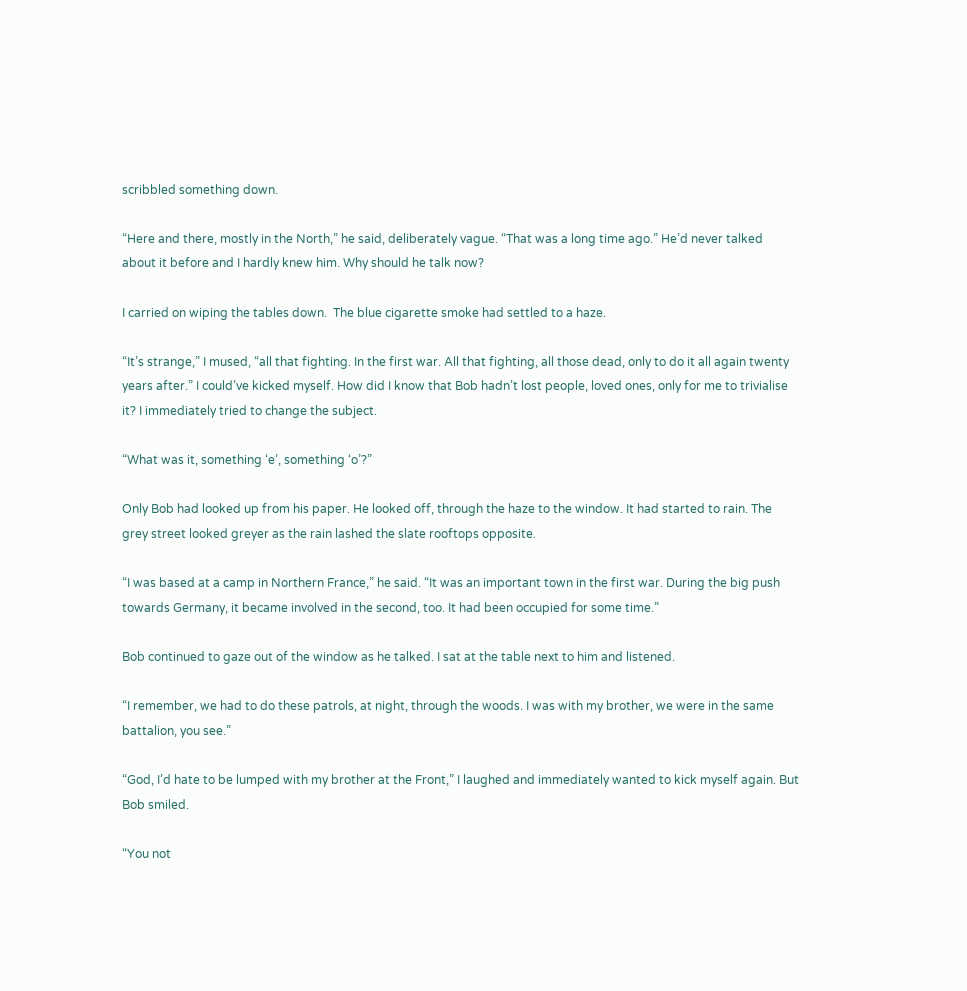scribbled something down.

“Here and there, mostly in the North,” he said, deliberately vague. “That was a long time ago.” He’d never talked about it before and I hardly knew him. Why should he talk now?

I carried on wiping the tables down.  The blue cigarette smoke had settled to a haze.

“It’s strange,” I mused, “all that fighting. In the first war. All that fighting, all those dead, only to do it all again twenty years after.” I could’ve kicked myself. How did I know that Bob hadn’t lost people, loved ones, only for me to trivialise it? I immediately tried to change the subject.

“What was it, something ‘e’, something ‘o’?”

Only Bob had looked up from his paper. He looked off, through the haze to the window. It had started to rain. The grey street looked greyer as the rain lashed the slate rooftops opposite.

“I was based at a camp in Northern France,” he said. “It was an important town in the first war. During the big push towards Germany, it became involved in the second, too. It had been occupied for some time.”

Bob continued to gaze out of the window as he talked. I sat at the table next to him and listened.

“I remember, we had to do these patrols, at night, through the woods. I was with my brother, we were in the same battalion, you see.”

“God, I’d hate to be lumped with my brother at the Front,” I laughed and immediately wanted to kick myself again. But Bob smiled.

“You not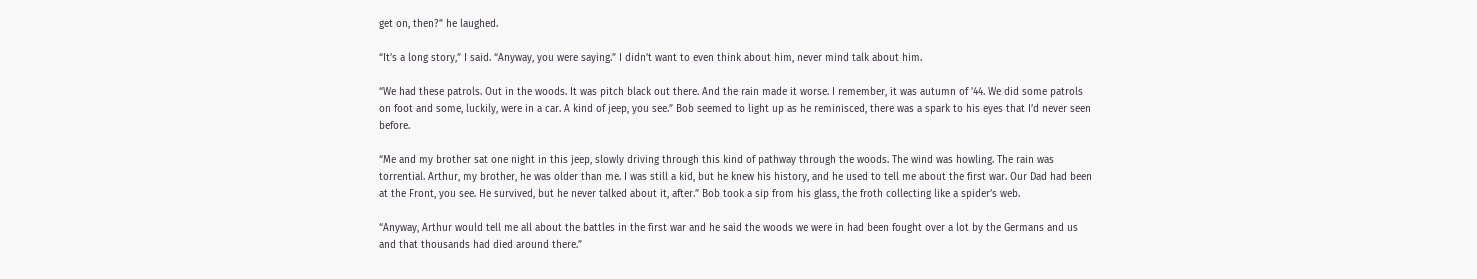get on, then?” he laughed.

“It’s a long story,” I said. “Anyway, you were saying.” I didn’t want to even think about him, never mind talk about him.

“We had these patrols. Out in the woods. It was pitch black out there. And the rain made it worse. I remember, it was autumn of ’44. We did some patrols on foot and some, luckily, were in a car. A kind of jeep, you see.” Bob seemed to light up as he reminisced, there was a spark to his eyes that I’d never seen before.

“Me and my brother sat one night in this jeep, slowly driving through this kind of pathway through the woods. The wind was howling. The rain was torrential. Arthur, my brother, he was older than me. I was still a kid, but he knew his history, and he used to tell me about the first war. Our Dad had been at the Front, you see. He survived, but he never talked about it, after.” Bob took a sip from his glass, the froth collecting like a spider’s web.

“Anyway, Arthur would tell me all about the battles in the first war and he said the woods we were in had been fought over a lot by the Germans and us and that thousands had died around there.”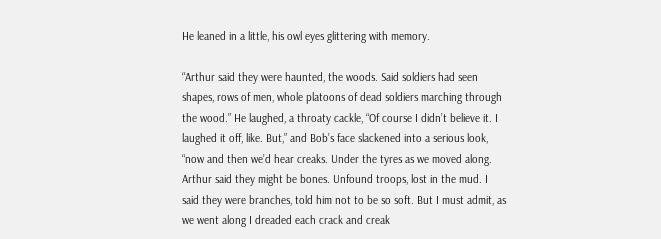He leaned in a little, his owl eyes glittering with memory.

“Arthur said they were haunted, the woods. Said soldiers had seen shapes, rows of men, whole platoons of dead soldiers marching through the wood.” He laughed, a throaty cackle, “Of course I didn’t believe it. I laughed it off, like. But,” and Bob’s face slackened into a serious look, “now and then we’d hear creaks. Under the tyres as we moved along. Arthur said they might be bones. Unfound troops, lost in the mud. I said they were branches, told him not to be so soft. But I must admit, as we went along I dreaded each crack and creak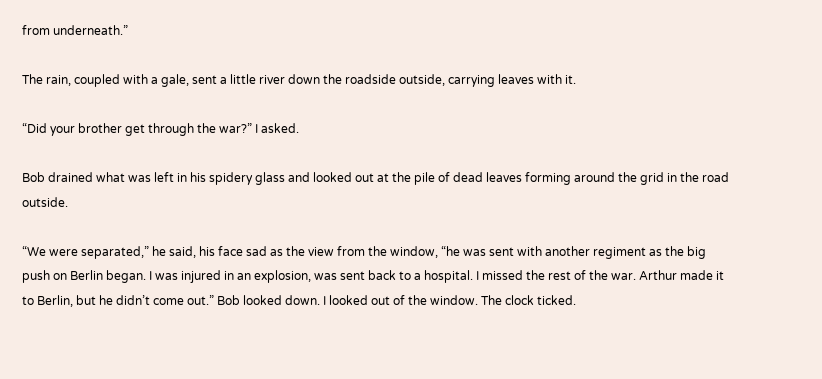from underneath.”

The rain, coupled with a gale, sent a little river down the roadside outside, carrying leaves with it.

“Did your brother get through the war?” I asked.

Bob drained what was left in his spidery glass and looked out at the pile of dead leaves forming around the grid in the road outside.

“We were separated,” he said, his face sad as the view from the window, “he was sent with another regiment as the big push on Berlin began. I was injured in an explosion, was sent back to a hospital. I missed the rest of the war. Arthur made it to Berlin, but he didn’t come out.” Bob looked down. I looked out of the window. The clock ticked.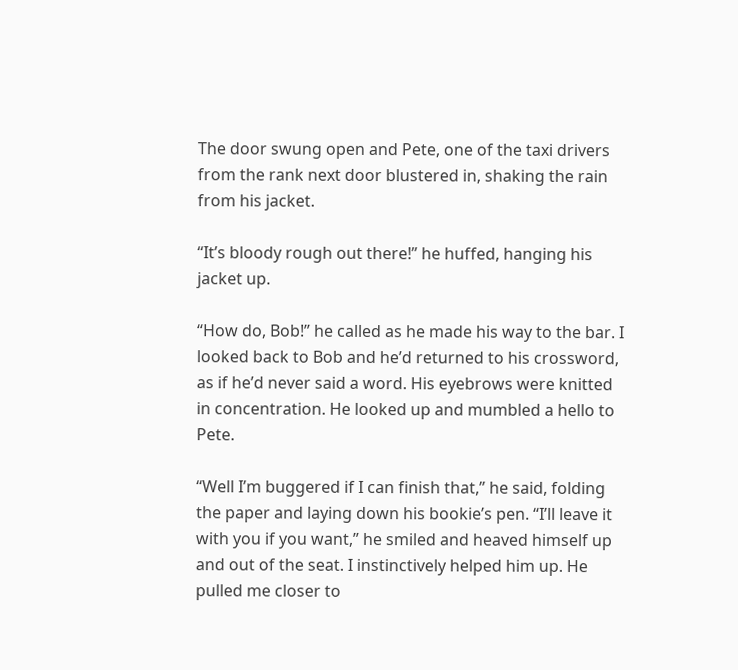The door swung open and Pete, one of the taxi drivers from the rank next door blustered in, shaking the rain from his jacket.

“It’s bloody rough out there!” he huffed, hanging his jacket up.

“How do, Bob!” he called as he made his way to the bar. I looked back to Bob and he’d returned to his crossword, as if he’d never said a word. His eyebrows were knitted in concentration. He looked up and mumbled a hello to Pete.

“Well I’m buggered if I can finish that,” he said, folding the paper and laying down his bookie’s pen. “I’ll leave it with you if you want,” he smiled and heaved himself up and out of the seat. I instinctively helped him up. He pulled me closer to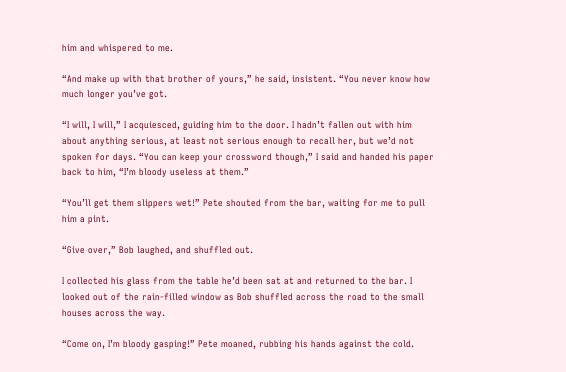him and whispered to me.

“And make up with that brother of yours,” he said, insistent. “You never know how much longer you’ve got.

“I will, I will,” I acquiesced, guiding him to the door. I hadn’t fallen out with him about anything serious, at least not serious enough to recall her, but we’d not spoken for days. “You can keep your crossword though,” I said and handed his paper back to him, “I’m bloody useless at them.”

“You’ll get them slippers wet!” Pete shouted from the bar, waiting for me to pull him a pint.

“Give over,” Bob laughed, and shuffled out.

I collected his glass from the table he’d been sat at and returned to the bar. I looked out of the rain-filled window as Bob shuffled across the road to the small houses across the way.

“Come on, I’m bloody gasping!” Pete moaned, rubbing his hands against the cold.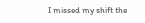I missed my shift the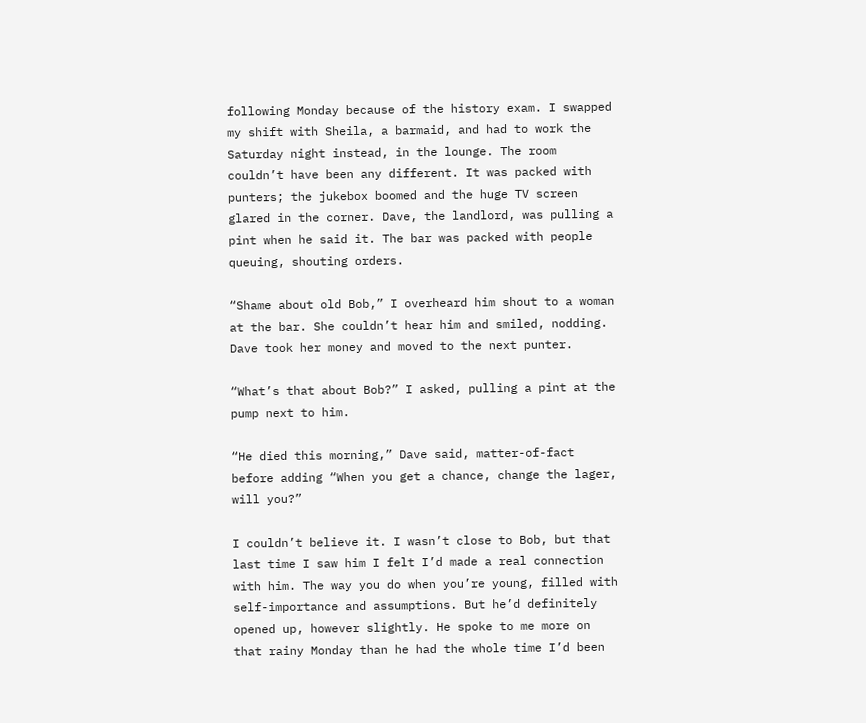following Monday because of the history exam. I swapped my shift with Sheila, a barmaid, and had to work the Saturday night instead, in the lounge. The room couldn’t have been any different. It was packed with punters; the jukebox boomed and the huge TV screen glared in the corner. Dave, the landlord, was pulling a pint when he said it. The bar was packed with people queuing, shouting orders.

“Shame about old Bob,” I overheard him shout to a woman at the bar. She couldn’t hear him and smiled, nodding. Dave took her money and moved to the next punter.

“What’s that about Bob?” I asked, pulling a pint at the pump next to him.

“He died this morning,” Dave said, matter-of-fact before adding “When you get a chance, change the lager, will you?”

I couldn’t believe it. I wasn’t close to Bob, but that last time I saw him I felt I’d made a real connection with him. The way you do when you’re young, filled with self-importance and assumptions. But he’d definitely opened up, however slightly. He spoke to me more on that rainy Monday than he had the whole time I’d been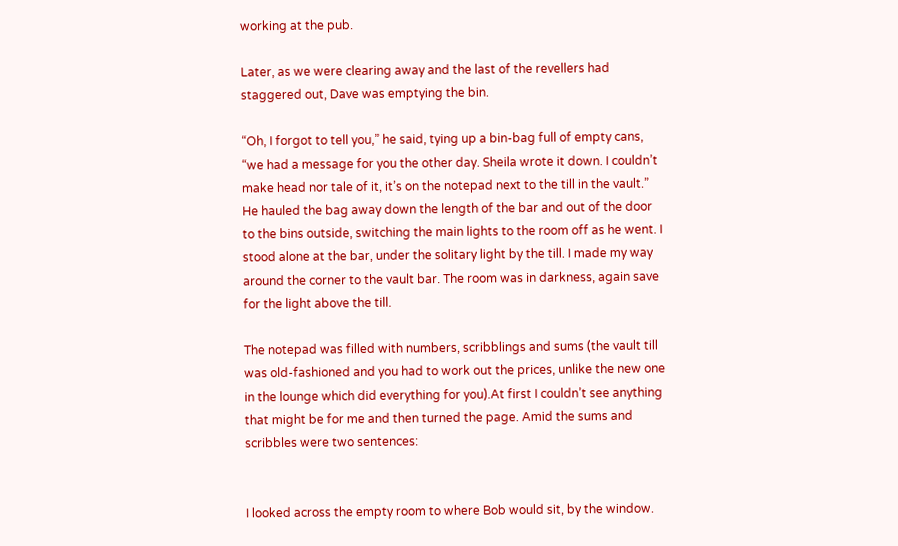working at the pub.

Later, as we were clearing away and the last of the revellers had staggered out, Dave was emptying the bin.

“Oh, I forgot to tell you,” he said, tying up a bin-bag full of empty cans, “we had a message for you the other day. Sheila wrote it down. I couldn’t make head nor tale of it, it’s on the notepad next to the till in the vault.” He hauled the bag away down the length of the bar and out of the door to the bins outside, switching the main lights to the room off as he went. I stood alone at the bar, under the solitary light by the till. I made my way around the corner to the vault bar. The room was in darkness, again save for the light above the till.

The notepad was filled with numbers, scribblings and sums (the vault till was old-fashioned and you had to work out the prices, unlike the new one in the lounge which did everything for you).At first I couldn’t see anything that might be for me and then turned the page. Amid the sums and scribbles were two sentences:


I looked across the empty room to where Bob would sit, by the window.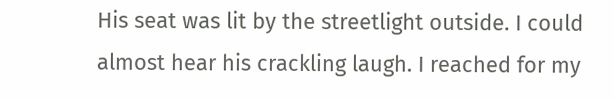His seat was lit by the streetlight outside. I could almost hear his crackling laugh. I reached for my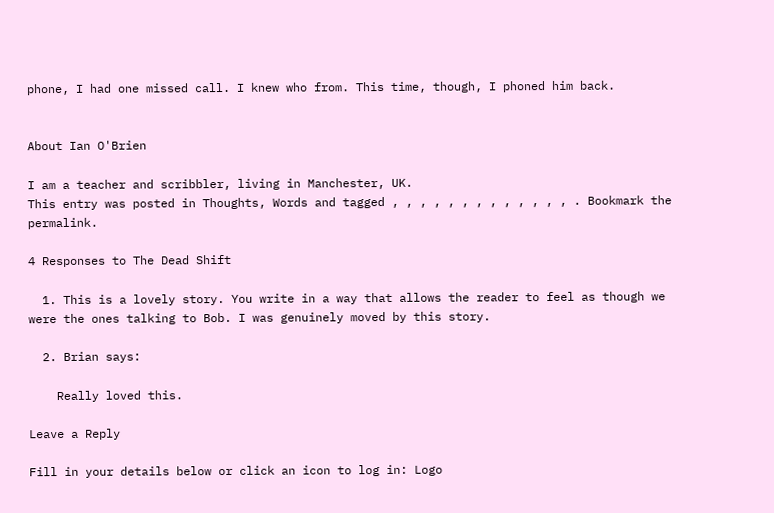phone, I had one missed call. I knew who from. This time, though, I phoned him back.


About Ian O'Brien

I am a teacher and scribbler, living in Manchester, UK.
This entry was posted in Thoughts, Words and tagged , , , , , , , , , , , , , . Bookmark the permalink.

4 Responses to The Dead Shift

  1. This is a lovely story. You write in a way that allows the reader to feel as though we were the ones talking to Bob. I was genuinely moved by this story.

  2. Brian says:

    Really loved this.

Leave a Reply

Fill in your details below or click an icon to log in: Logo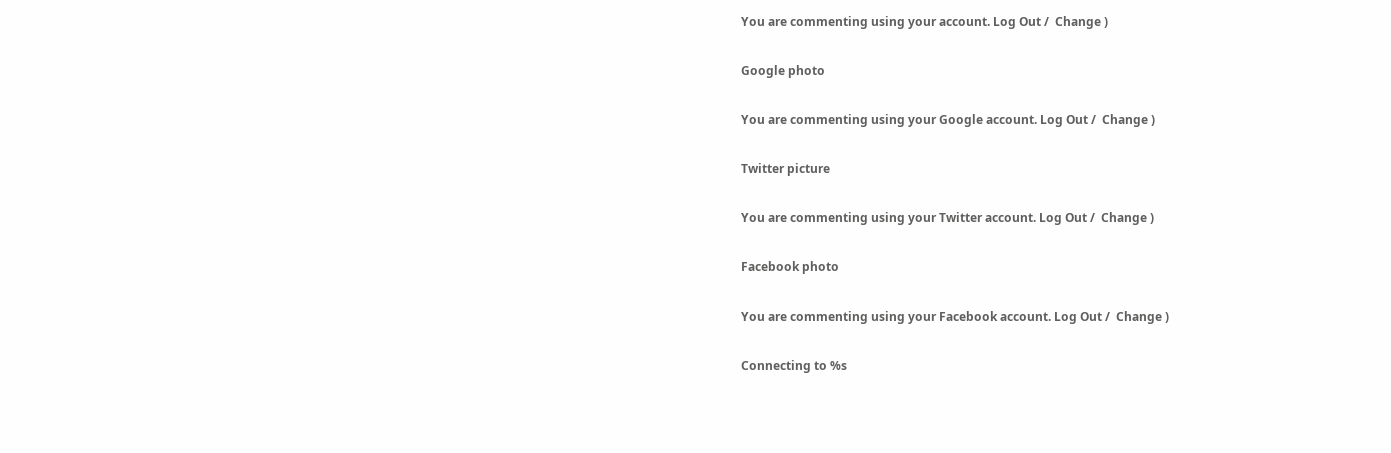You are commenting using your account. Log Out /  Change )

Google photo

You are commenting using your Google account. Log Out /  Change )

Twitter picture

You are commenting using your Twitter account. Log Out /  Change )

Facebook photo

You are commenting using your Facebook account. Log Out /  Change )

Connecting to %s